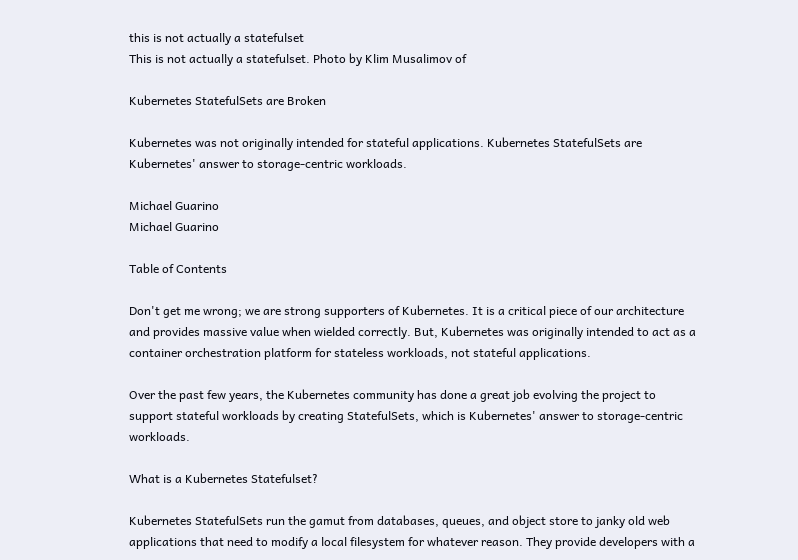this is not actually a statefulset
This is not actually a statefulset. Photo by Klim Musalimov of

Kubernetes StatefulSets are Broken

Kubernetes was not originally intended for stateful applications. Kubernetes StatefulSets are Kubernetes' answer to storage-centric workloads.

Michael Guarino
Michael Guarino

Table of Contents

Don't get me wrong; we are strong supporters of Kubernetes. It is a critical piece of our architecture and provides massive value when wielded correctly. But, Kubernetes was originally intended to act as a container orchestration platform for stateless workloads, not stateful applications.

Over the past few years, the Kubernetes community has done a great job evolving the project to support stateful workloads by creating StatefulSets, which is Kubernetes' answer to storage-centric workloads.

What is a Kubernetes Statefulset?

Kubernetes StatefulSets run the gamut from databases, queues, and object store to janky old web applications that need to modify a local filesystem for whatever reason. They provide developers with a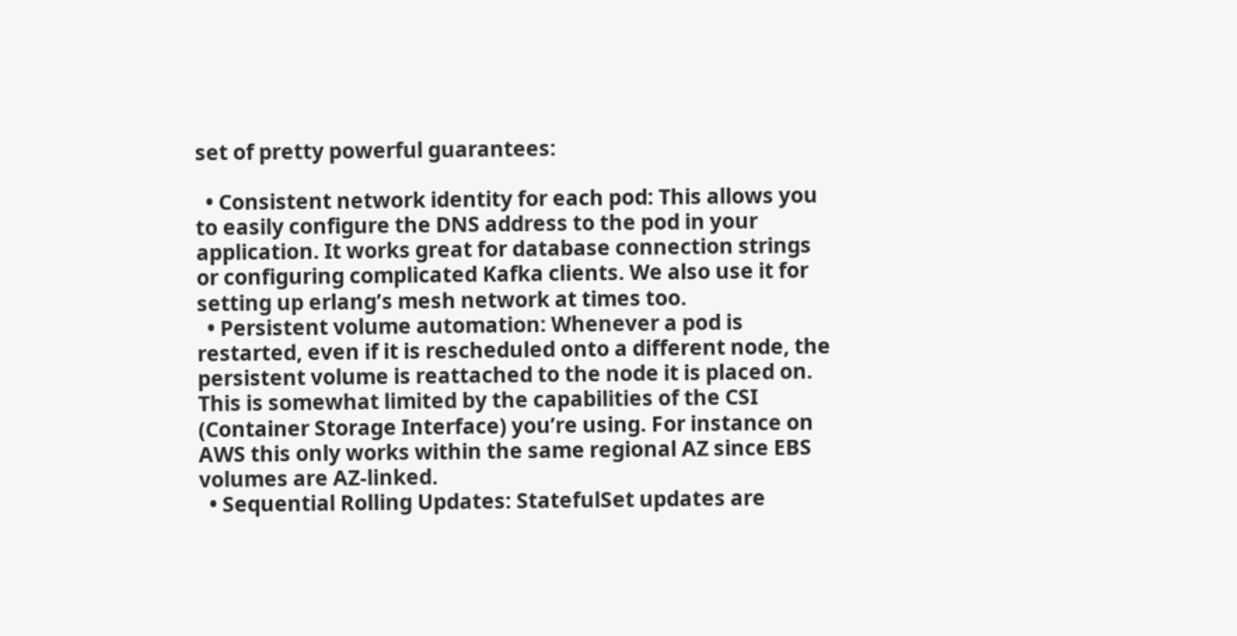set of pretty powerful guarantees:

  • Consistent network identity for each pod: This allows you to easily configure the DNS address to the pod in your application. It works great for database connection strings or configuring complicated Kafka clients. We also use it for setting up erlang’s mesh network at times too.
  • Persistent volume automation: Whenever a pod is restarted, even if it is rescheduled onto a different node, the persistent volume is reattached to the node it is placed on. This is somewhat limited by the capabilities of the CSI (Container Storage Interface) you’re using. For instance on AWS this only works within the same regional AZ since EBS volumes are AZ-linked.
  • Sequential Rolling Updates: StatefulSet updates are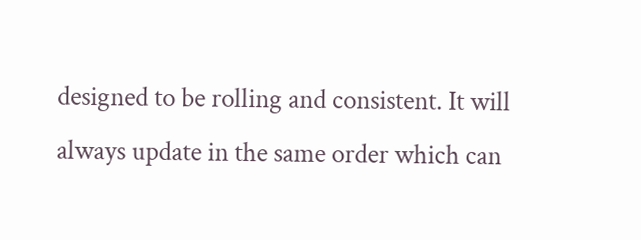designed to be rolling and consistent. It will always update in the same order which can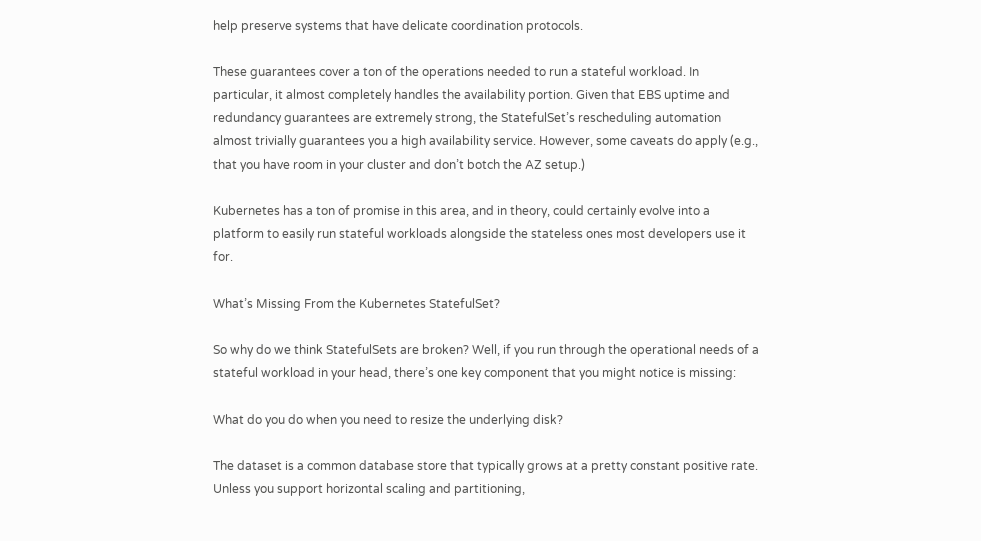help preserve systems that have delicate coordination protocols.

These guarantees cover a ton of the operations needed to run a stateful workload. In particular, it almost completely handles the availability portion. Given that EBS uptime and redundancy guarantees are extremely strong, the StatefulSet’s rescheduling automation almost trivially guarantees you a high availability service. However, some caveats do apply (e.g., that you have room in your cluster and don’t botch the AZ setup.)

Kubernetes has a ton of promise in this area, and in theory, could certainly evolve into a platform to easily run stateful workloads alongside the stateless ones most developers use it for.

What’s Missing From the Kubernetes StatefulSet?

So why do we think StatefulSets are broken? Well, if you run through the operational needs of a stateful workload in your head, there’s one key component that you might notice is missing:

What do you do when you need to resize the underlying disk?

The dataset is a common database store that typically grows at a pretty constant positive rate. Unless you support horizontal scaling and partitioning,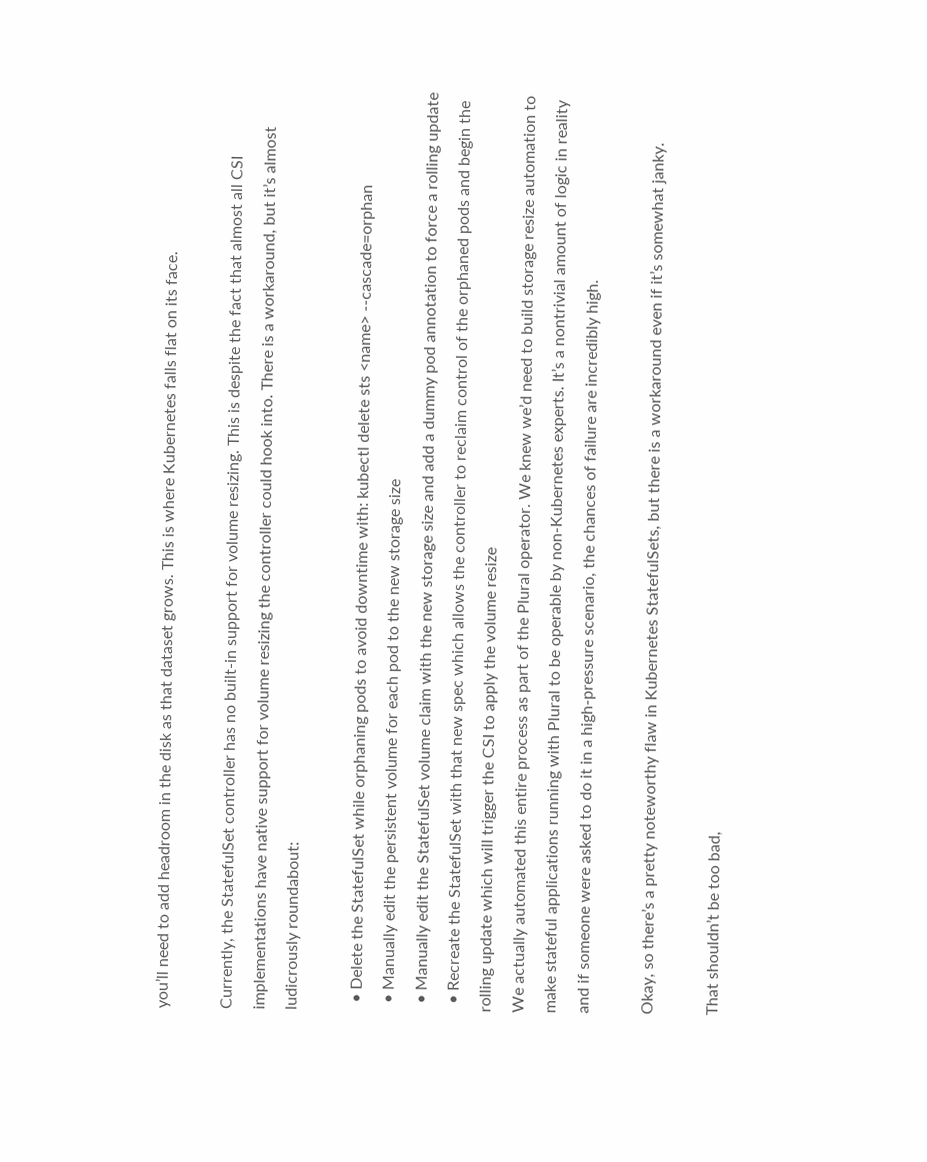you’ll need to add headroom in the disk as that dataset grows. This is where Kubernetes falls flat on its face.

Currently, the StatefulSet controller has no built-in support for volume resizing. This is despite the fact that almost all CSI implementations have native support for volume resizing the controller could hook into. There is a workaround, but it’s almost ludicrously roundabout:

  • Delete the StatefulSet while orphaning pods to avoid downtime with: kubectl delete sts <name> --cascade=orphan
  • Manually edit the persistent volume for each pod to the new storage size
  • Manually edit the StatefulSet volume claim with the new storage size and add a dummy pod annotation to force a rolling update
  • Recreate the StatefulSet with that new spec which allows the controller to reclaim control of the orphaned pods and begin the rolling update which will trigger the CSI to apply the volume resize
We actually automated this entire process as part of the Plural operator. We knew we’d need to build storage resize automation to make stateful applications running with Plural to be operable by non-Kubernetes experts. It’s a nontrivial amount of logic in reality and if someone were asked to do it in a high-pressure scenario, the chances of failure are incredibly high.

Okay, so there’s a pretty noteworthy flaw in Kubernetes StatefulSets, but there is a workaround even if it’s somewhat janky.

That shouldn’t be too bad,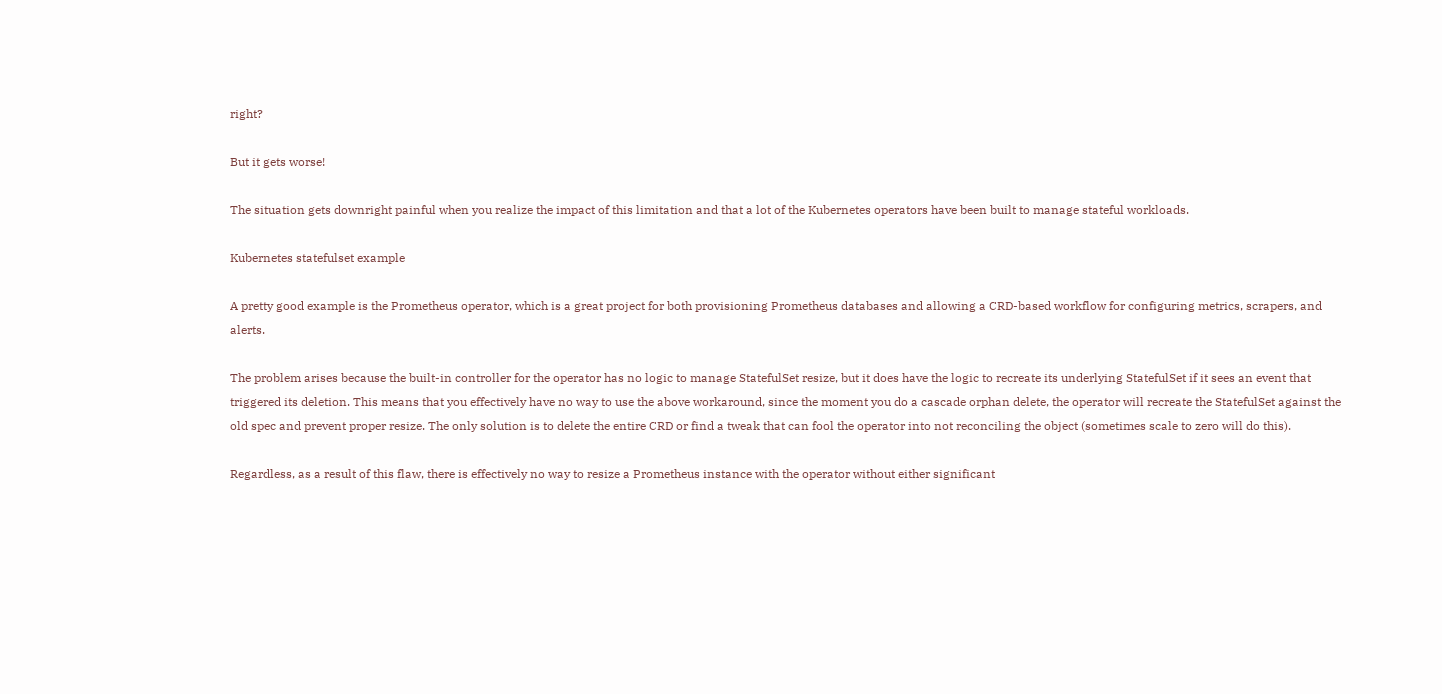right?

But it gets worse!

The situation gets downright painful when you realize the impact of this limitation and that a lot of the Kubernetes operators have been built to manage stateful workloads.

Kubernetes statefulset example

A pretty good example is the Prometheus operator, which is a great project for both provisioning Prometheus databases and allowing a CRD-based workflow for configuring metrics, scrapers, and alerts.

The problem arises because the built-in controller for the operator has no logic to manage StatefulSet resize, but it does have the logic to recreate its underlying StatefulSet if it sees an event that triggered its deletion. This means that you effectively have no way to use the above workaround, since the moment you do a cascade orphan delete, the operator will recreate the StatefulSet against the old spec and prevent proper resize. The only solution is to delete the entire CRD or find a tweak that can fool the operator into not reconciling the object (sometimes scale to zero will do this).

Regardless, as a result of this flaw, there is effectively no way to resize a Prometheus instance with the operator without either significant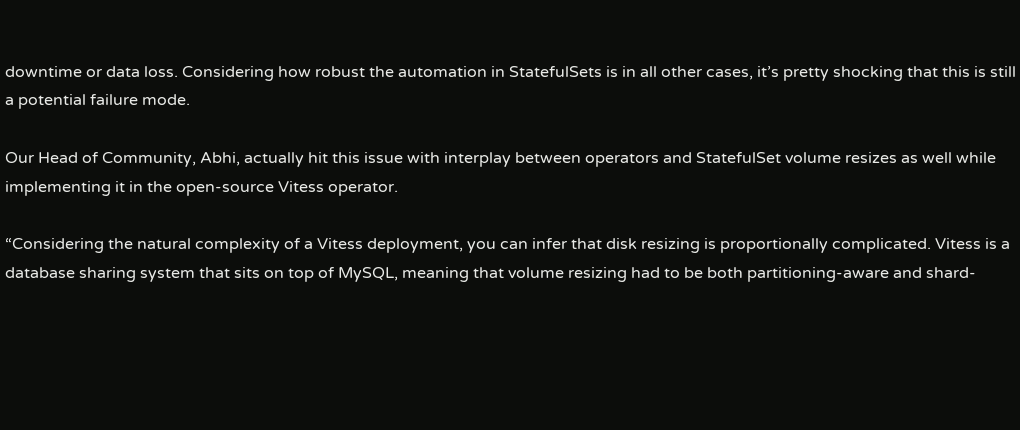downtime or data loss. Considering how robust the automation in StatefulSets is in all other cases, it’s pretty shocking that this is still a potential failure mode.

Our Head of Community, Abhi, actually hit this issue with interplay between operators and StatefulSet volume resizes as well while implementing it in the open-source Vitess operator.

“Considering the natural complexity of a Vitess deployment, you can infer that disk resizing is proportionally complicated. Vitess is a database sharing system that sits on top of MySQL, meaning that volume resizing had to be both partitioning-aware and shard-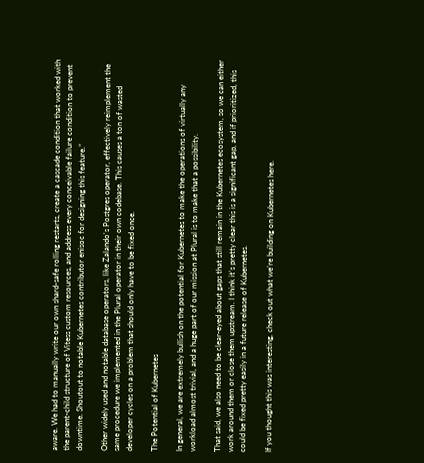aware. We had to manually write our own shard-safe rolling restarts, create a cascade condition that worked with the parent-child structure of Vitess custom resources, and address every conceivable failure condition to prevent downtime. Shoutout to notable Kubernetes contributor enisoc for designing this feature.”

Other widely used and notable database operators, like Zalando's Postgres operator, effectively reimplement the same procedure we implemented in the Plural operator in their own codebase. This causes a ton of wasted developer cycles on a problem that should only have to be fixed once.

The Potential of Kubernetes

In general, we are extremely bullish on the potential for Kubernetes to make the operations of virtually any workload almost trivial, and a huge part of our mission at Plural is to make that a possibility.

That said, we also need to be clear-eyed about gaps that still remain in the Kubernetes ecosystem, so we can either work around them or close them upstream. I think it’s pretty clear this is a significant gap, and if prioritized, this could be fixed pretty easily in a future release of Kubernetes.

If you thought this was interesting, check out what we’re building on Kubernetes here.